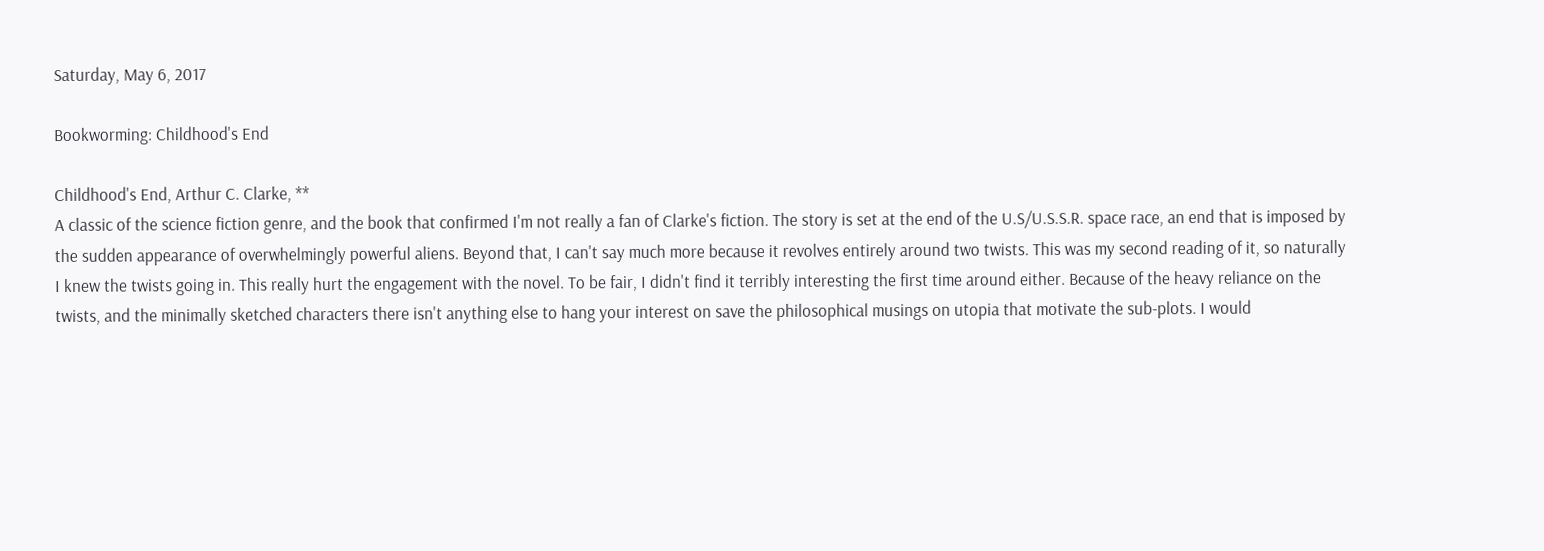Saturday, May 6, 2017

Bookworming: Childhood's End

Childhood's End, Arthur C. Clarke, **
A classic of the science fiction genre, and the book that confirmed I'm not really a fan of Clarke's fiction. The story is set at the end of the U.S/U.S.S.R. space race, an end that is imposed by the sudden appearance of overwhelmingly powerful aliens. Beyond that, I can't say much more because it revolves entirely around two twists. This was my second reading of it, so naturally I knew the twists going in. This really hurt the engagement with the novel. To be fair, I didn't find it terribly interesting the first time around either. Because of the heavy reliance on the twists, and the minimally sketched characters there isn't anything else to hang your interest on save the philosophical musings on utopia that motivate the sub-plots. I would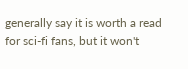generally say it is worth a read for sci-fi fans, but it won't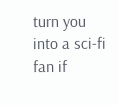turn you into a sci-fi fan if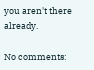you aren't there already.

No comments: